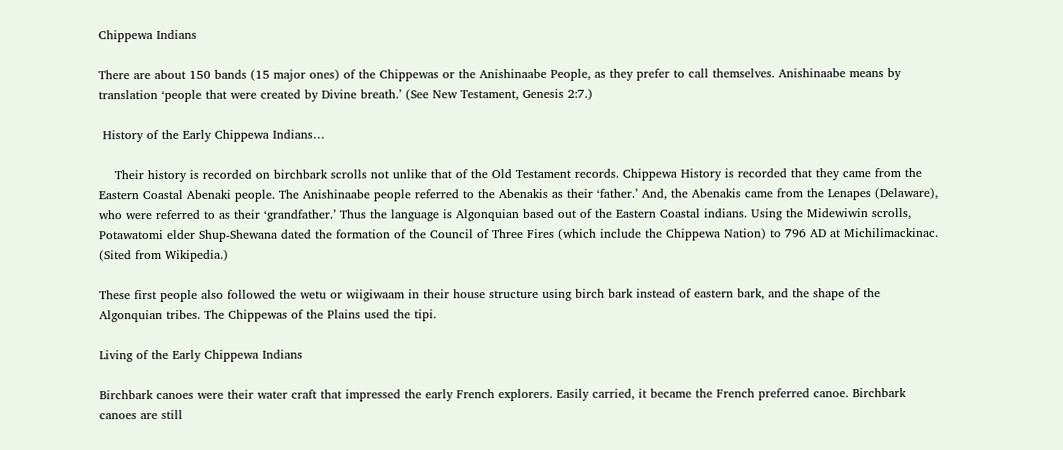Chippewa Indians

There are about 150 bands (15 major ones) of the Chippewas or the Anishinaabe People, as they prefer to call themselves. Anishinaabe means by translation ‘people that were created by Divine breath.’ (See New Testament, Genesis 2:7.)

 History of the Early Chippewa Indians…

    Their history is recorded on birchbark scrolls not unlike that of the Old Testament records. Chippewa History is recorded that they came from the Eastern Coastal Abenaki people. The Anishinaabe people referred to the Abenakis as their ‘father.’ And, the Abenakis came from the Lenapes (Delaware), who were referred to as their ‘grandfather.’ Thus the language is Algonquian based out of the Eastern Coastal indians. Using the Midewiwin scrolls, Potawatomi elder Shup-Shewana dated the formation of the Council of Three Fires (which include the Chippewa Nation) to 796 AD at Michilimackinac. (Sited from Wikipedia.)

These first people also followed the wetu or wiigiwaam in their house structure using birch bark instead of eastern bark, and the shape of the Algonquian tribes. The Chippewas of the Plains used the tipi.

Living of the Early Chippewa Indians

Birchbark canoes were their water craft that impressed the early French explorers. Easily carried, it became the French preferred canoe. Birchbark canoes are still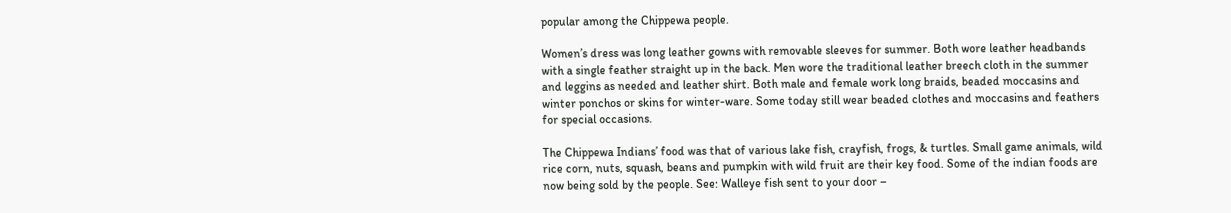popular among the Chippewa people.

Women’s dress was long leather gowns with removable sleeves for summer. Both wore leather headbands with a single feather straight up in the back. Men wore the traditional leather breech cloth in the summer and leggins as needed and leather shirt. Both male and female work long braids, beaded moccasins and winter ponchos or skins for winter-ware. Some today still wear beaded clothes and moccasins and feathers for special occasions.

The Chippewa Indians’ food was that of various lake fish, crayfish, frogs, & turtles. Small game animals, wild rice corn, nuts, squash, beans and pumpkin with wild fruit are their key food. Some of the indian foods are now being sold by the people. See: Walleye fish sent to your door –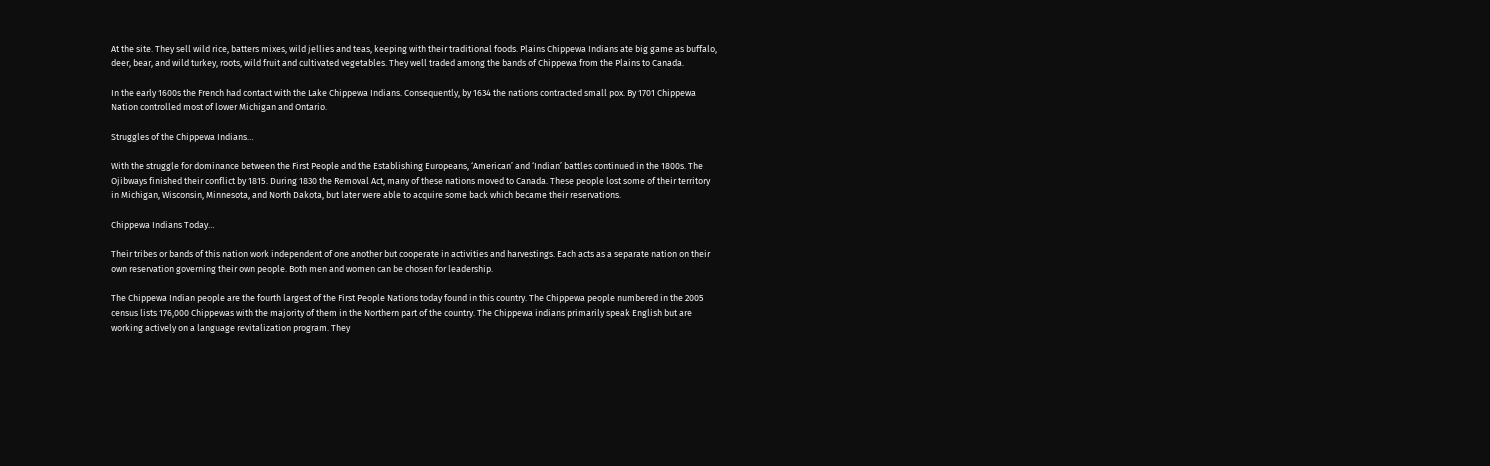At the site. They sell wild rice, batters mixes, wild jellies and teas, keeping with their traditional foods. Plains Chippewa Indians ate big game as buffalo, deer, bear, and wild turkey, roots, wild fruit and cultivated vegetables. They well traded among the bands of Chippewa from the Plains to Canada.

In the early 1600s the French had contact with the Lake Chippewa Indians. Consequently, by 1634 the nations contracted small pox. By 1701 Chippewa Nation controlled most of lower Michigan and Ontario.

Struggles of the Chippewa Indians…

With the struggle for dominance between the First People and the Establishing Europeans, ‘American’ and ‘Indian’ battles continued in the 1800s. The Ojibways finished their conflict by 1815. During 1830 the Removal Act, many of these nations moved to Canada. These people lost some of their territory in Michigan, Wisconsin, Minnesota, and North Dakota, but later were able to acquire some back which became their reservations.

Chippewa Indians Today…

Their tribes or bands of this nation work independent of one another but cooperate in activities and harvestings. Each acts as a separate nation on their own reservation governing their own people. Both men and women can be chosen for leadership.

The Chippewa Indian people are the fourth largest of the First People Nations today found in this country. The Chippewa people numbered in the 2005 census lists 176,000 Chippewas with the majority of them in the Northern part of the country. The Chippewa indians primarily speak English but are working actively on a language revitalization program. They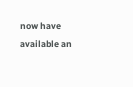now have available an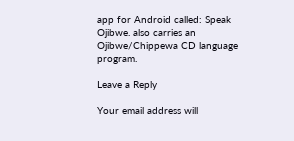app for Android called: Speak Ojibwe. also carries an Ojibwe/Chippewa CD language program.

Leave a Reply

Your email address will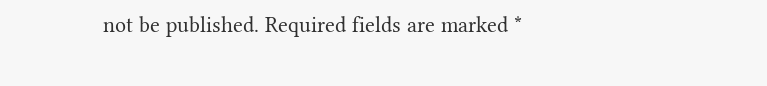not be published. Required fields are marked *